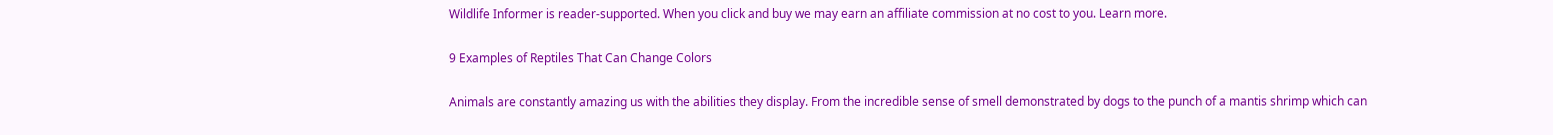Wildlife Informer is reader-supported. When you click and buy we may earn an affiliate commission at no cost to you. Learn more.

9 Examples of Reptiles That Can Change Colors

Animals are constantly amazing us with the abilities they display. From the incredible sense of smell demonstrated by dogs to the punch of a mantis shrimp which can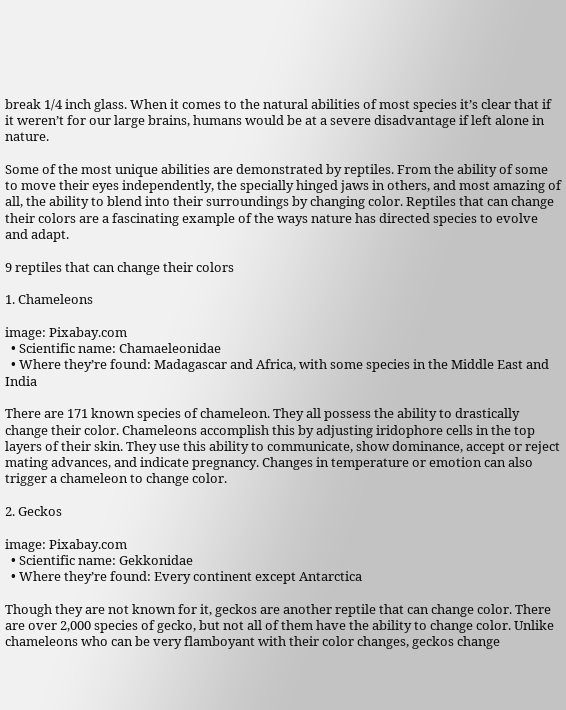break 1/4 inch glass. When it comes to the natural abilities of most species it’s clear that if it weren’t for our large brains, humans would be at a severe disadvantage if left alone in nature.

Some of the most unique abilities are demonstrated by reptiles. From the ability of some to move their eyes independently, the specially hinged jaws in others, and most amazing of all, the ability to blend into their surroundings by changing color. Reptiles that can change their colors are a fascinating example of the ways nature has directed species to evolve and adapt.

9 reptiles that can change their colors

1. Chameleons

image: Pixabay.com
  • Scientific name: Chamaeleonidae
  • Where they’re found: Madagascar and Africa, with some species in the Middle East and India

There are 171 known species of chameleon. They all possess the ability to drastically change their color. Chameleons accomplish this by adjusting iridophore cells in the top layers of their skin. They use this ability to communicate, show dominance, accept or reject mating advances, and indicate pregnancy. Changes in temperature or emotion can also trigger a chameleon to change color.

2. Geckos

image: Pixabay.com
  • Scientific name: Gekkonidae
  • Where they’re found: Every continent except Antarctica

Though they are not known for it, geckos are another reptile that can change color. There are over 2,000 species of gecko, but not all of them have the ability to change color. Unlike chameleons who can be very flamboyant with their color changes, geckos change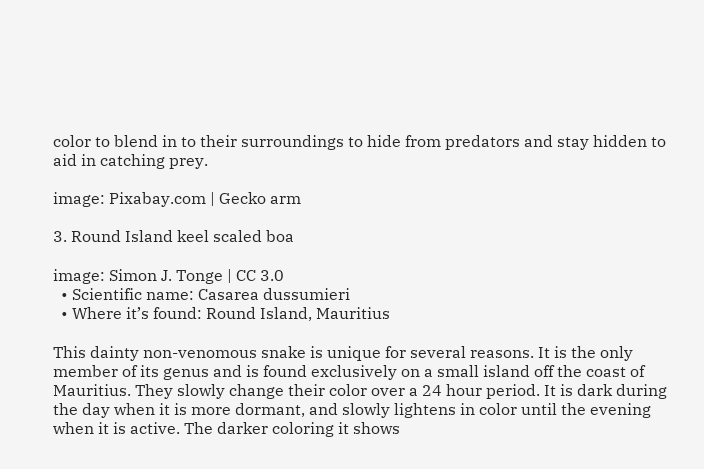color to blend in to their surroundings to hide from predators and stay hidden to aid in catching prey.

image: Pixabay.com | Gecko arm

3. Round Island keel scaled boa

image: Simon J. Tonge | CC 3.0
  • Scientific name: Casarea dussumieri
  • Where it’s found: Round Island, Mauritius

This dainty non-venomous snake is unique for several reasons. It is the only member of its genus and is found exclusively on a small island off the coast of Mauritius. They slowly change their color over a 24 hour period. It is dark during the day when it is more dormant, and slowly lightens in color until the evening when it is active. The darker coloring it shows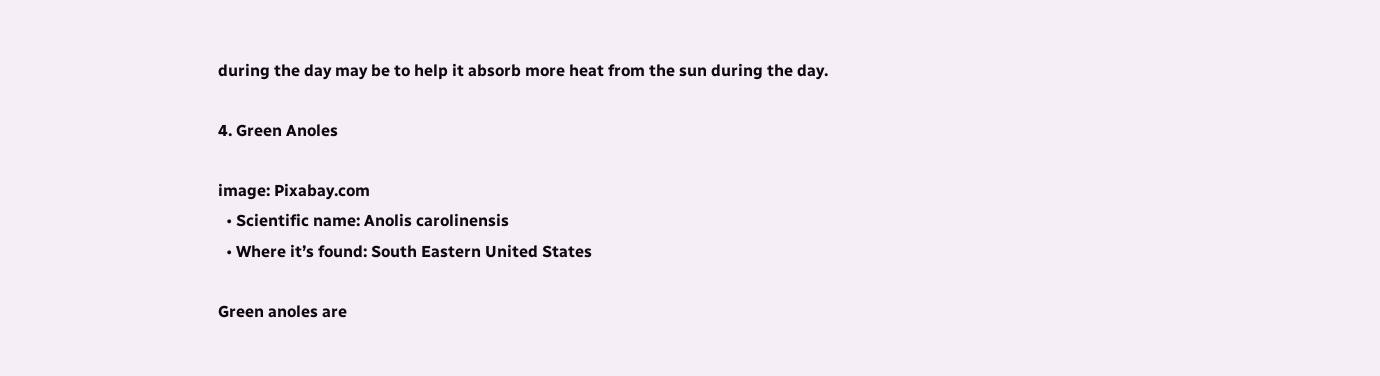during the day may be to help it absorb more heat from the sun during the day.

4. Green Anoles

image: Pixabay.com
  • Scientific name: Anolis carolinensis
  • Where it’s found: South Eastern United States

Green anoles are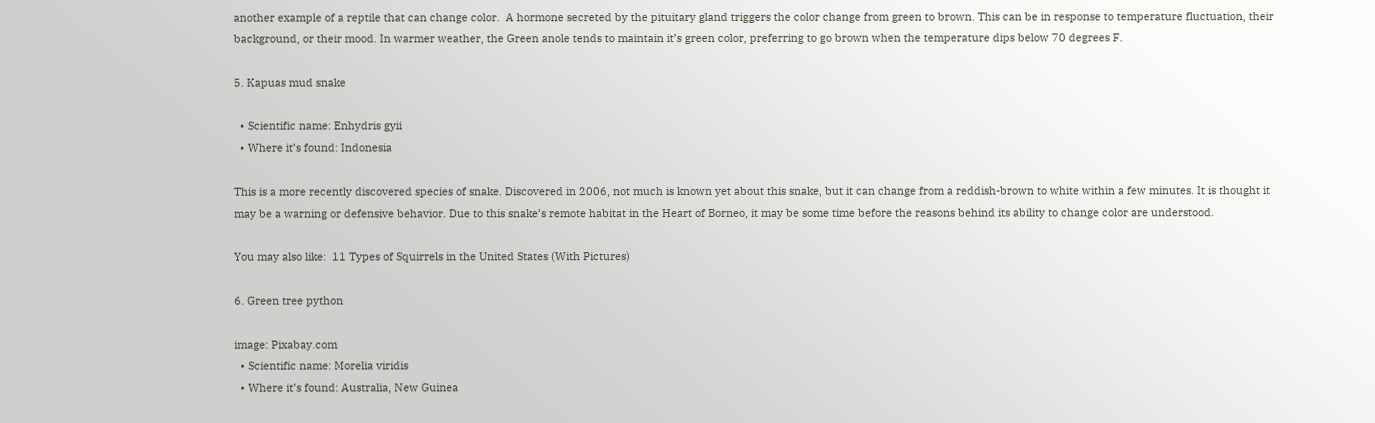another example of a reptile that can change color.  A hormone secreted by the pituitary gland triggers the color change from green to brown. This can be in response to temperature fluctuation, their background, or their mood. In warmer weather, the Green anole tends to maintain it’s green color, preferring to go brown when the temperature dips below 70 degrees F.

5. Kapuas mud snake

  • Scientific name: Enhydris gyii
  • Where it’s found: Indonesia

This is a more recently discovered species of snake. Discovered in 2006, not much is known yet about this snake, but it can change from a reddish-brown to white within a few minutes. It is thought it may be a warning or defensive behavior. Due to this snake’s remote habitat in the Heart of Borneo, it may be some time before the reasons behind its ability to change color are understood.

You may also like:  11 Types of Squirrels in the United States (With Pictures)

6. Green tree python

image: Pixabay.com
  • Scientific name: Morelia viridis
  • Where it’s found: Australia, New Guinea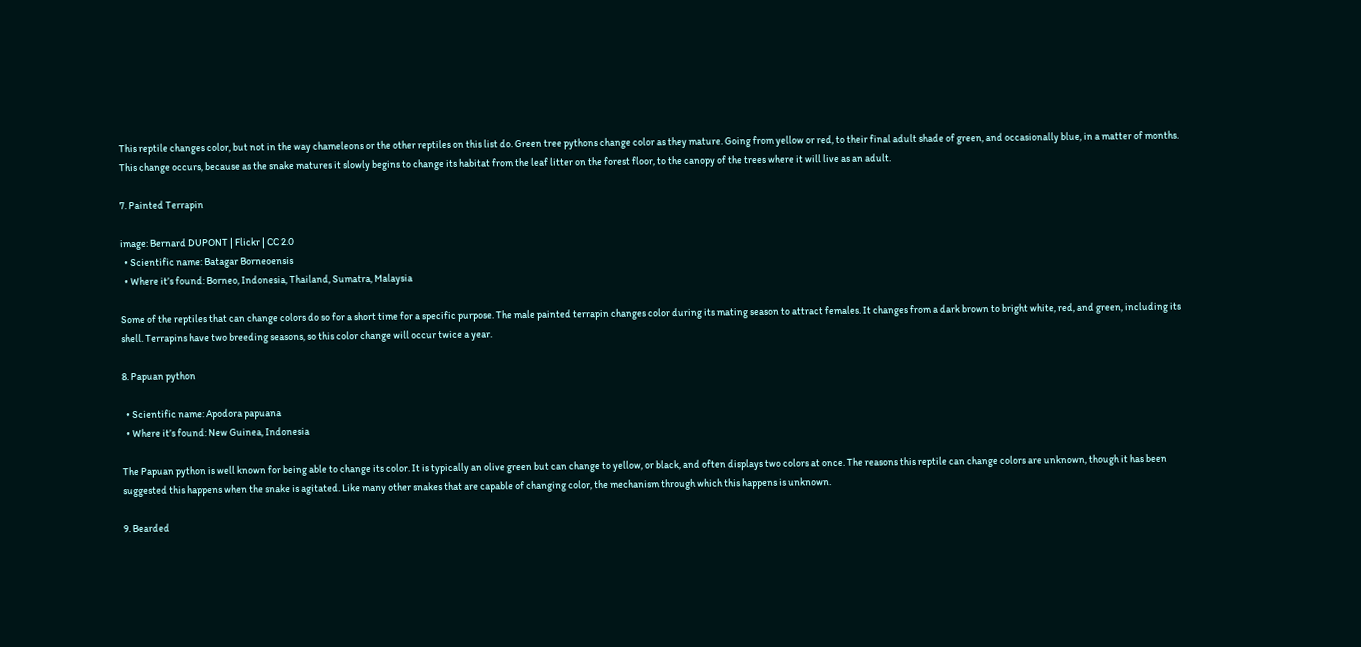This reptile changes color, but not in the way chameleons or the other reptiles on this list do. Green tree pythons change color as they mature. Going from yellow or red, to their final adult shade of green, and occasionally blue, in a matter of months. This change occurs, because as the snake matures it slowly begins to change its habitat from the leaf litter on the forest floor, to the canopy of the trees where it will live as an adult.

7. Painted Terrapin

image: Bernard DUPONT | Flickr | CC 2.0
  • Scientific name: Batagar Borneoensis
  • Where it’s found: Borneo, Indonesia, Thailand, Sumatra, Malaysia

Some of the reptiles that can change colors do so for a short time for a specific purpose. The male painted terrapin changes color during its mating season to attract females. It changes from a dark brown to bright white, red, and green, including its shell. Terrapins have two breeding seasons, so this color change will occur twice a year.

8. Papuan python

  • Scientific name: Apodora papuana
  • Where it’s found: New Guinea, Indonesia

The Papuan python is well known for being able to change its color. It is typically an olive green but can change to yellow, or black, and often displays two colors at once. The reasons this reptile can change colors are unknown, though it has been suggested this happens when the snake is agitated. Like many other snakes that are capable of changing color, the mechanism through which this happens is unknown.

9. Bearded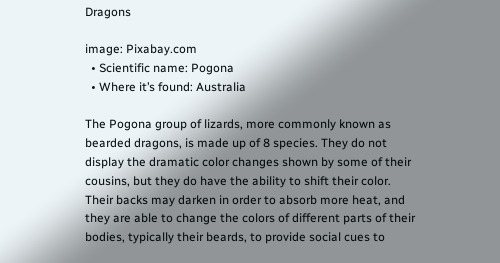Dragons

image: Pixabay.com
  • Scientific name: Pogona
  • Where it’s found: Australia

The Pogona group of lizards, more commonly known as bearded dragons, is made up of 8 species. They do not display the dramatic color changes shown by some of their cousins, but they do have the ability to shift their color. Their backs may darken in order to absorb more heat, and they are able to change the colors of different parts of their bodies, typically their beards, to provide social cues to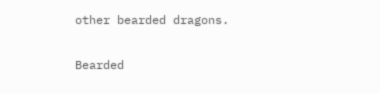other bearded dragons.

Bearded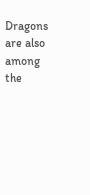Dragons are also among the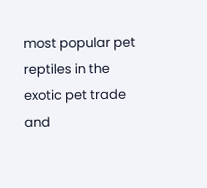most popular pet reptiles in the exotic pet trade and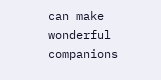can make wonderful companions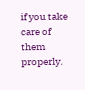if you take care of them properly.